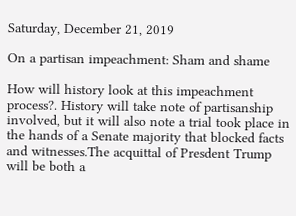Saturday, December 21, 2019

On a partisan impeachment: Sham and shame

How will history look at this impeachment process?. History will take note of partisanship involved, but it will also note a trial took place in the hands of a Senate majority that blocked facts and witnesses.The acquittal of Presdent Trump will be both a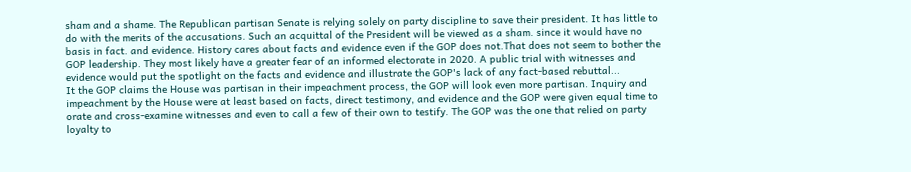sham and a shame. The Republican partisan Senate is relying solely on party discipline to save their president. It has little to do with the merits of the accusations. Such an acquittal of the President will be viewed as a sham. since it would have no basis in fact. and evidence. History cares about facts and evidence even if the GOP does not.That does not seem to bother the GOP leadership. They most likely have a greater fear of an informed electorate in 2020. A public trial with witnesses and evidence would put the spotlight on the facts and evidence and illustrate the GOP's lack of any fact-based rebuttal...
It the GOP claims the House was partisan in their impeachment process, the GOP will look even more partisan. Inquiry and impeachment by the House were at least based on facts, direct testimony, and evidence and the GOP were given equal time to orate and cross-examine witnesses and even to call a few of their own to testify. The GOP was the one that relied on party loyalty to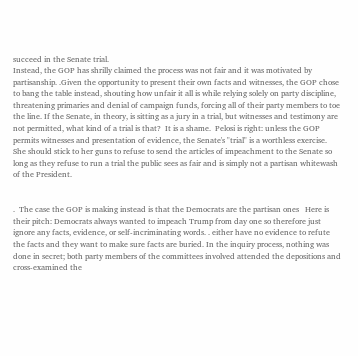succeed in the Senate trial.
Instead, the GOP has shrilly claimed the process was not fair and it was motivated by partisanship. .Given the opportunity to present their own facts and witnesses, the GOP chose to bang the table instead, shouting how unfair it all is while relying solely on party discipline, threatening primaries and denial of campaign funds, forcing all of their party members to toe the line. If the Senate, in theory, is sitting as a jury in a trial, but witnesses and testimony are not permitted, what kind of a trial is that?  It is a shame.  Pelosi is right: unless the GOP permits witnesses and presentation of evidence, the Senate's "trial" is a worthless exercise. She should stick to her guns to refuse to send the articles of impeachment to the Senate so long as they refuse to run a trial the public sees as fair and is simply not a partisan whitewash of the President.


.  The case the GOP is making instead is that the Democrats are the partisan ones   Here is their pitch: Democrats always wanted to impeach Trump from day one so therefore just ignore any facts, evidence, or self-incriminating words. . either have no evidence to refute the facts and they want to make sure facts are buried. In the inquiry process, nothing was done in secret; both party members of the committees involved attended the depositions and cross-examined the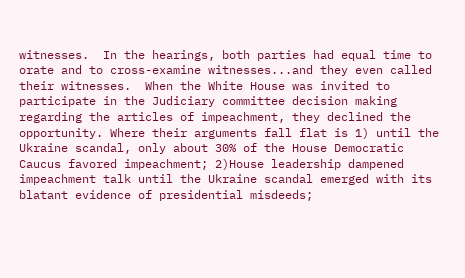witnesses.  In the hearings, both parties had equal time to orate and to cross-examine witnesses...and they even called their witnesses.  When the White House was invited to participate in the Judiciary committee decision making regarding the articles of impeachment, they declined the opportunity. Where their arguments fall flat is 1) until the Ukraine scandal, only about 30% of the House Democratic Caucus favored impeachment; 2)House leadership dampened impeachment talk until the Ukraine scandal emerged with its blatant evidence of presidential misdeeds;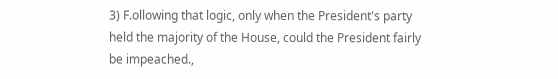3) F.ollowing that logic, only when the President's party held the majority of the House, could the President fairly be impeached.,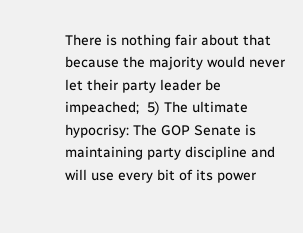There is nothing fair about that because the majority would never let their party leader be impeached;  5) The ultimate hypocrisy: The GOP Senate is maintaining party discipline and will use every bit of its power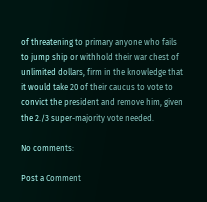of threatening to primary anyone who fails to jump ship or withhold their war chest of unlimited dollars, firm in the knowledge that it would take 20 of their caucus to vote to convict the president and remove him, given the 2./3 super-majority vote needed.

No comments:

Post a Comment